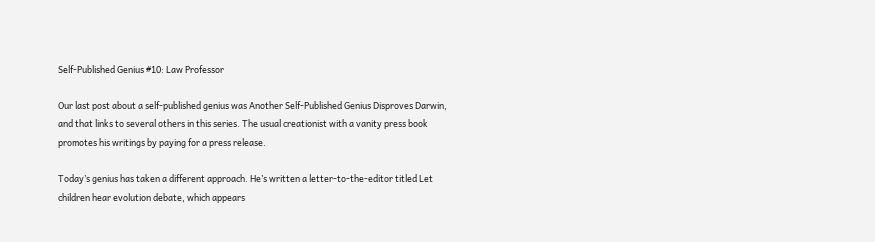Self-Published Genius #10: Law Professor

Our last post about a self-published genius was Another Self-Published Genius Disproves Darwin, and that links to several others in this series. The usual creationist with a vanity press book promotes his writings by paying for a press release.

Today’s genius has taken a different approach. He’s written a letter-to-the-editor titled Let children hear evolution debate, which appears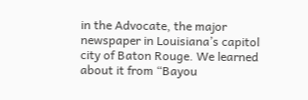in the Advocate, the major newspaper in Louisiana’s capitol city of Baton Rouge. We learned about it from “Bayou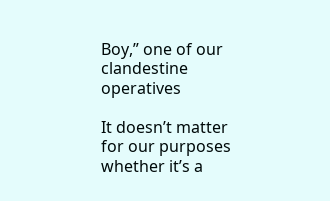Boy,” one of our clandestine operatives

It doesn’t matter for our purposes whether it’s a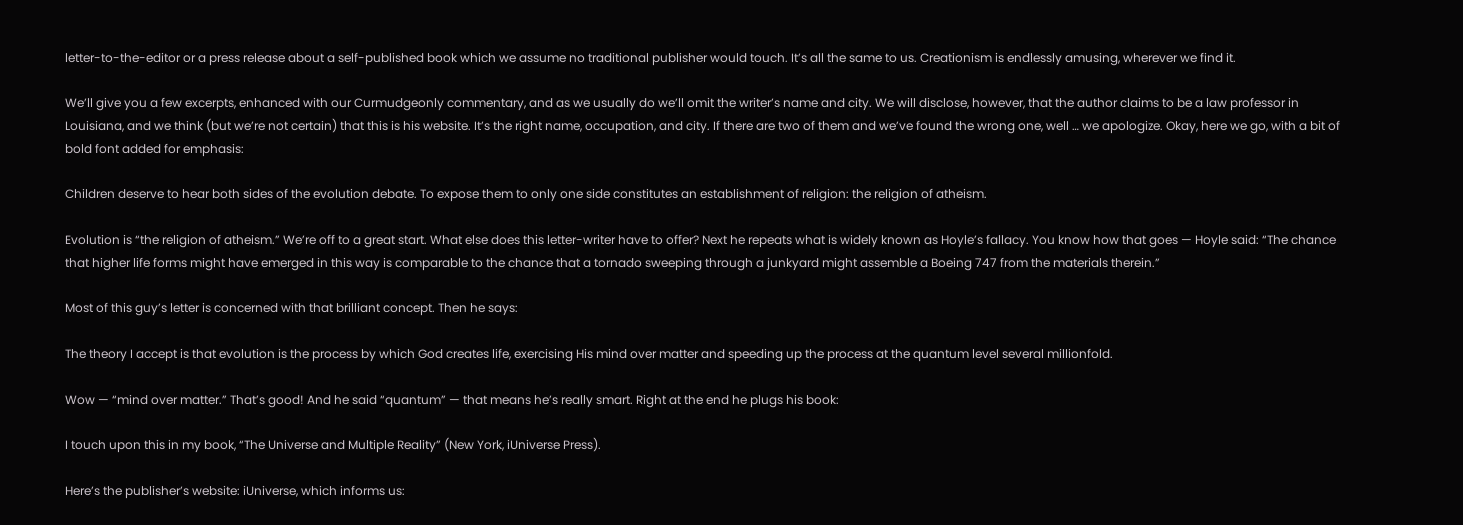letter-to-the-editor or a press release about a self-published book which we assume no traditional publisher would touch. It’s all the same to us. Creationism is endlessly amusing, wherever we find it.

We’ll give you a few excerpts, enhanced with our Curmudgeonly commentary, and as we usually do we’ll omit the writer’s name and city. We will disclose, however, that the author claims to be a law professor in Louisiana, and we think (but we’re not certain) that this is his website. It’s the right name, occupation, and city. If there are two of them and we’ve found the wrong one, well … we apologize. Okay, here we go, with a bit of bold font added for emphasis:

Children deserve to hear both sides of the evolution debate. To expose them to only one side constitutes an establishment of religion: the religion of atheism.

Evolution is “the religion of atheism.” We’re off to a great start. What else does this letter-writer have to offer? Next he repeats what is widely known as Hoyle’s fallacy. You know how that goes — Hoyle said: “The chance that higher life forms might have emerged in this way is comparable to the chance that a tornado sweeping through a junkyard might assemble a Boeing 747 from the materials therein.”

Most of this guy’s letter is concerned with that brilliant concept. Then he says:

The theory I accept is that evolution is the process by which God creates life, exercising His mind over matter and speeding up the process at the quantum level several millionfold.

Wow — “mind over matter.” That’s good! And he said “quantum” — that means he’s really smart. Right at the end he plugs his book:

I touch upon this in my book, “The Universe and Multiple Reality” (New York, iUniverse Press).

Here’s the publisher’s website: iUniverse, which informs us: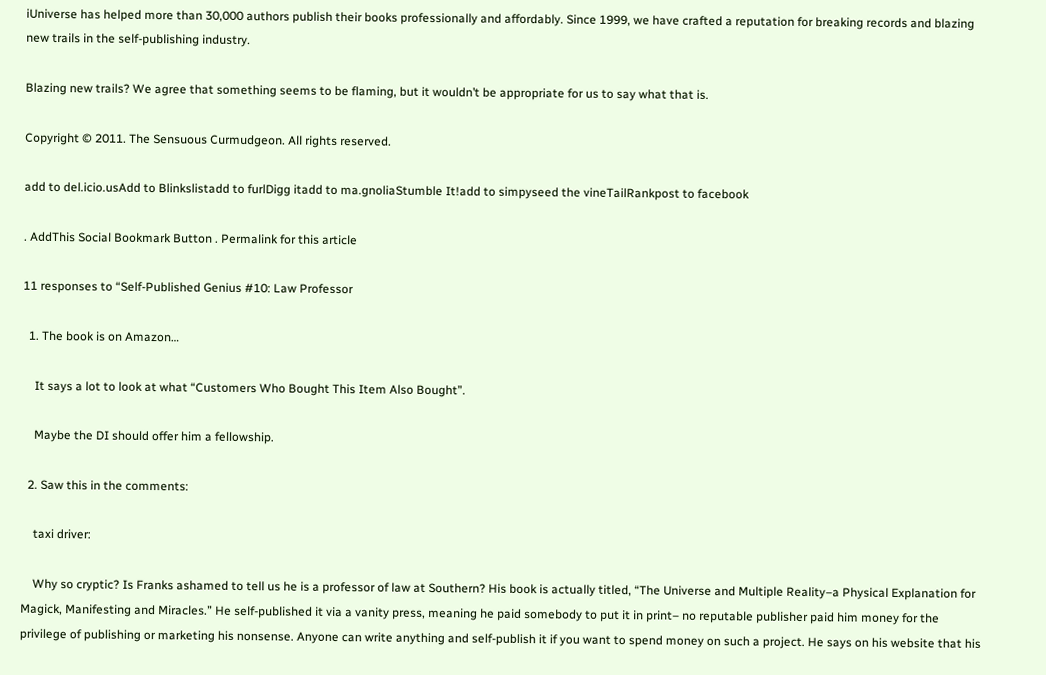iUniverse has helped more than 30,000 authors publish their books professionally and affordably. Since 1999, we have crafted a reputation for breaking records and blazing new trails in the self-publishing industry.

Blazing new trails? We agree that something seems to be flaming, but it wouldn’t be appropriate for us to say what that is.

Copyright © 2011. The Sensuous Curmudgeon. All rights reserved.

add to del.icio.usAdd to Blinkslistadd to furlDigg itadd to ma.gnoliaStumble It!add to simpyseed the vineTailRankpost to facebook

. AddThis Social Bookmark Button . Permalink for this article

11 responses to “Self-Published Genius #10: Law Professor

  1. The book is on Amazon…

    It says a lot to look at what “Customers Who Bought This Item Also Bought”.

    Maybe the DI should offer him a fellowship.

  2. Saw this in the comments:

    taxi driver:

    Why so cryptic? Is Franks ashamed to tell us he is a professor of law at Southern? His book is actually titled, “The Universe and Multiple Reality–a Physical Explanation for Magick, Manifesting and Miracles.” He self-published it via a vanity press, meaning he paid somebody to put it in print– no reputable publisher paid him money for the privilege of publishing or marketing his nonsense. Anyone can write anything and self-publish it if you want to spend money on such a project. He says on his website that his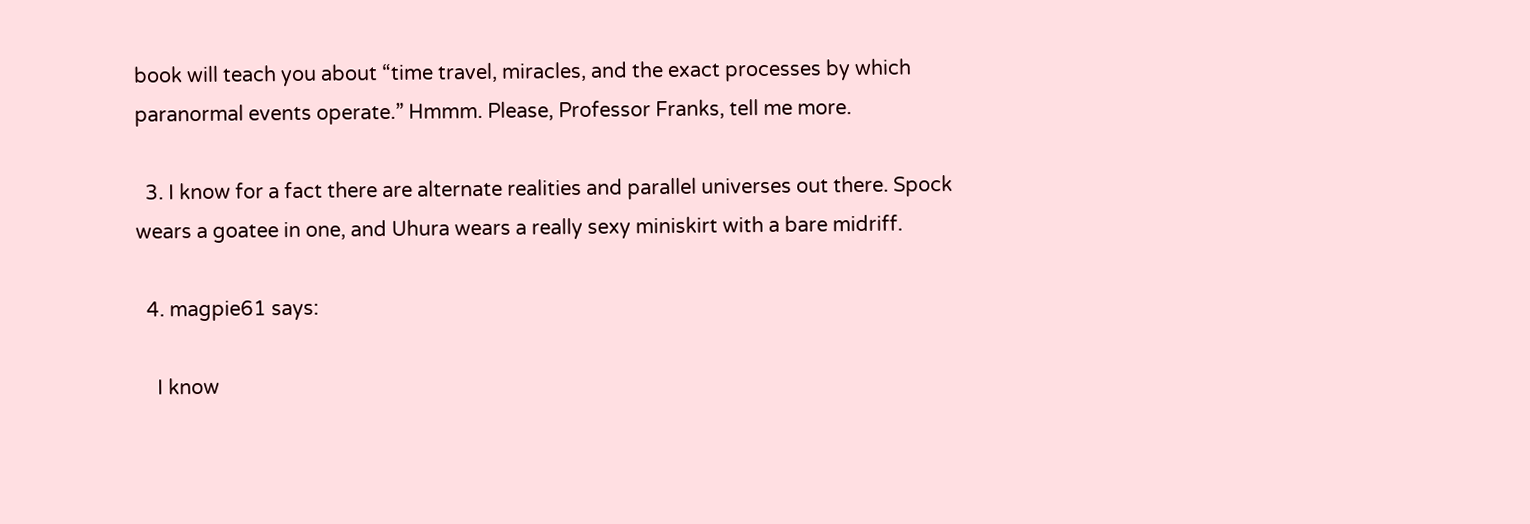book will teach you about “time travel, miracles, and the exact processes by which paranormal events operate.” Hmmm. Please, Professor Franks, tell me more.

  3. I know for a fact there are alternate realities and parallel universes out there. Spock wears a goatee in one, and Uhura wears a really sexy miniskirt with a bare midriff.

  4. magpie61 says:

    I know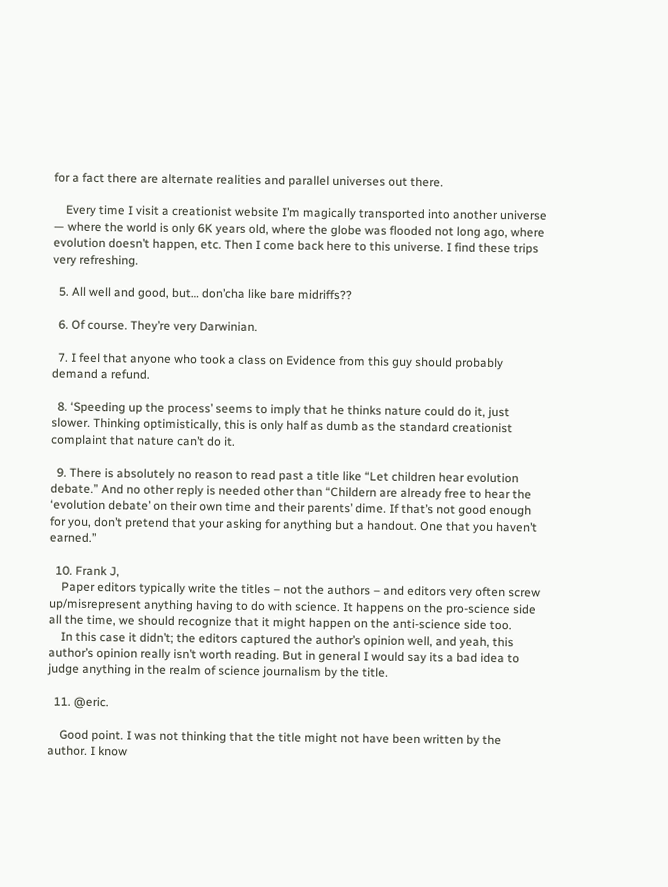for a fact there are alternate realities and parallel universes out there.

    Every time I visit a creationist website I’m magically transported into another universe — where the world is only 6K years old, where the globe was flooded not long ago, where evolution doesn’t happen, etc. Then I come back here to this universe. I find these trips very refreshing.

  5. All well and good, but… don’cha like bare midriffs??

  6. Of course. They’re very Darwinian.

  7. I feel that anyone who took a class on Evidence from this guy should probably demand a refund.

  8. ‘Speeding up the process’ seems to imply that he thinks nature could do it, just slower. Thinking optimistically, this is only half as dumb as the standard creationist complaint that nature can’t do it.

  9. There is absolutely no reason to read past a title like “Let children hear evolution debate.” And no other reply is needed other than “Childern are already free to hear the ‘evolution debate’ on their own time and their parents’ dime. If that’s not good enough for you, don’t pretend that your asking for anything but a handout. One that you haven’t earned.”

  10. Frank J,
    Paper editors typically write the titles – not the authors – and editors very often screw up/misrepresent anything having to do with science. It happens on the pro-science side all the time, we should recognize that it might happen on the anti-science side too.
    In this case it didn’t; the editors captured the author’s opinion well, and yeah, this author’s opinion really isn’t worth reading. But in general I would say its a bad idea to judge anything in the realm of science journalism by the title.

  11. @eric.

    Good point. I was not thinking that the title might not have been written by the author. I know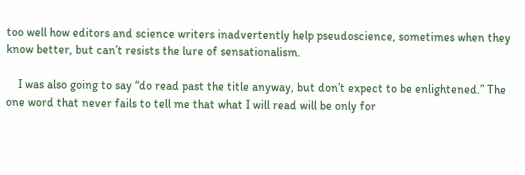too well how editors and science writers inadvertently help pseudoscience, sometimes when they know better, but can’t resists the lure of sensationalism.

    I was also going to say “do read past the title anyway, but don’t expect to be enlightened.” The one word that never fails to tell me that what I will read will be only for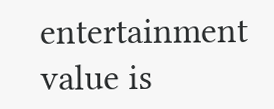entertainment value is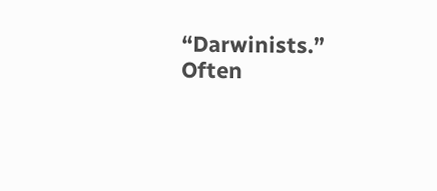“Darwinists.” Often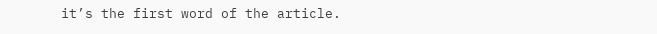it’s the first word of the article.